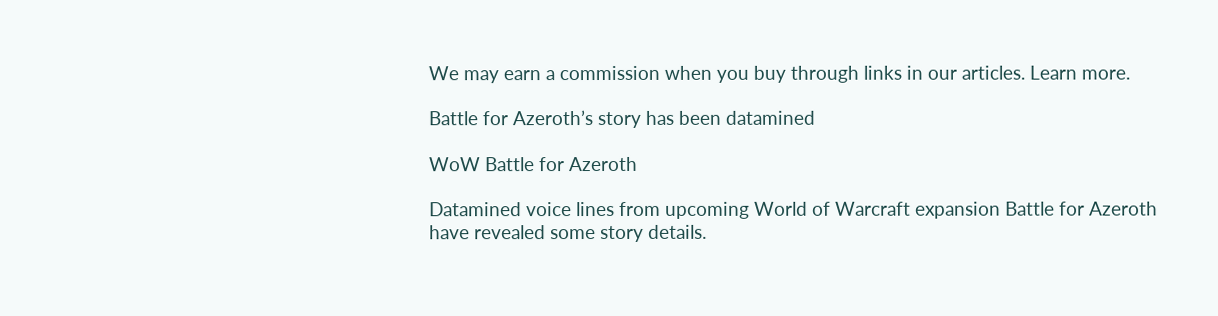We may earn a commission when you buy through links in our articles. Learn more.

Battle for Azeroth’s story has been datamined

WoW Battle for Azeroth

Datamined voice lines from upcoming World of Warcraft expansion Battle for Azeroth have revealed some story details.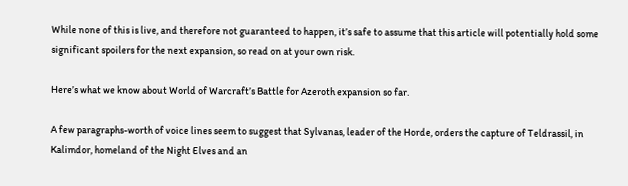While none of this is live, and therefore not guaranteed to happen, it’s safe to assume that this article will potentially hold some significant spoilers for the next expansion, so read on at your own risk.

Here’s what we know about World of Warcraft’s Battle for Azeroth expansion so far.

A few paragraphs-worth of voice lines seem to suggest that Sylvanas, leader of the Horde, orders the capture of Teldrassil, in Kalimdor, homeland of the Night Elves and an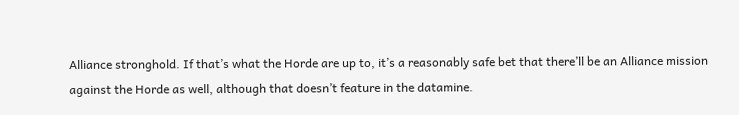Alliance stronghold. If that’s what the Horde are up to, it’s a reasonably safe bet that there’ll be an Alliance mission against the Horde as well, although that doesn’t feature in the datamine.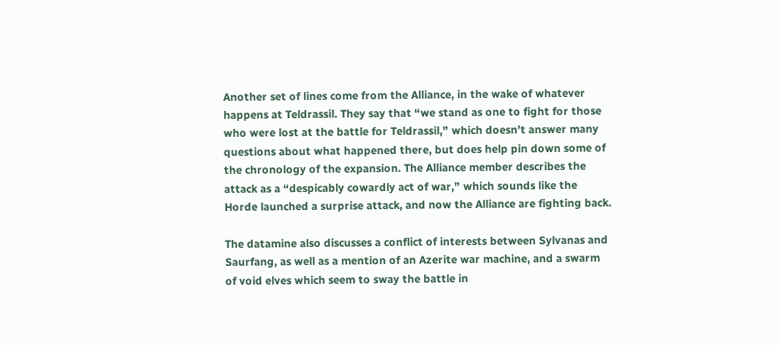Another set of lines come from the Alliance, in the wake of whatever happens at Teldrassil. They say that “we stand as one to fight for those who were lost at the battle for Teldrassil,” which doesn’t answer many questions about what happened there, but does help pin down some of the chronology of the expansion. The Alliance member describes the attack as a “despicably cowardly act of war,” which sounds like the Horde launched a surprise attack, and now the Alliance are fighting back.

The datamine also discusses a conflict of interests between Sylvanas and Saurfang, as well as a mention of an Azerite war machine, and a swarm of void elves which seem to sway the battle in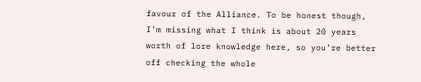favour of the Alliance. To be honest though, I’m missing what I think is about 20 years worth of lore knowledge here, so you’re better off checking the whole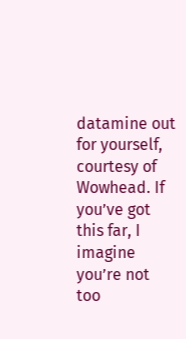datamine out for yourself, courtesy of Wowhead. If you’ve got this far, I imagine you’re not too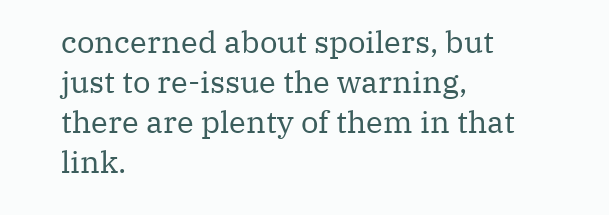concerned about spoilers, but just to re-issue the warning, there are plenty of them in that link.